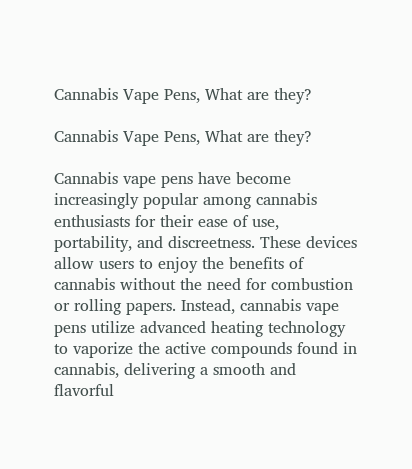Cannabis Vape Pens, What are they?

Cannabis Vape Pens, What are they?

Cannabis vape pens have become increasingly popular among cannabis enthusiasts for their ease of use, portability, and discreetness. These devices allow users to enjoy the benefits of cannabis without the need for combustion or rolling papers. Instead, cannabis vape pens utilize advanced heating technology to vaporize the active compounds found in cannabis, delivering a smooth and flavorful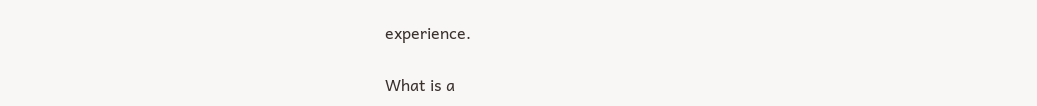experience.

What is a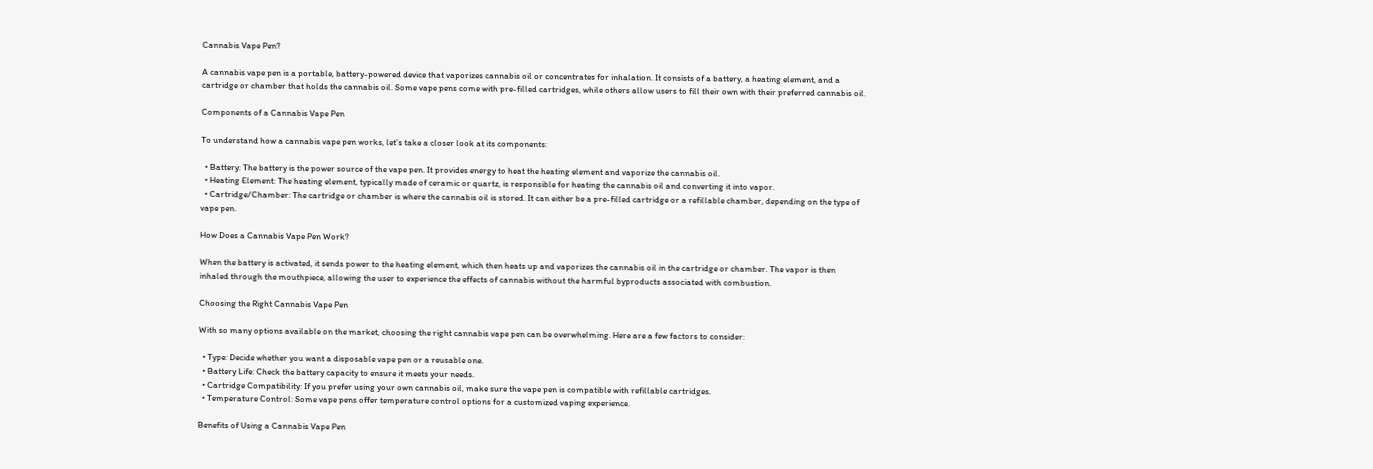Cannabis Vape Pen?

A cannabis vape pen is a portable, battery-powered device that vaporizes cannabis oil or concentrates for inhalation. It consists of a battery, a heating element, and a cartridge or chamber that holds the cannabis oil. Some vape pens come with pre-filled cartridges, while others allow users to fill their own with their preferred cannabis oil.

Components of a Cannabis Vape Pen

To understand how a cannabis vape pen works, let’s take a closer look at its components:

  • Battery: The battery is the power source of the vape pen. It provides energy to heat the heating element and vaporize the cannabis oil.
  • Heating Element: The heating element, typically made of ceramic or quartz, is responsible for heating the cannabis oil and converting it into vapor.
  • Cartridge/Chamber: The cartridge or chamber is where the cannabis oil is stored. It can either be a pre-filled cartridge or a refillable chamber, depending on the type of vape pen.

How Does a Cannabis Vape Pen Work?

When the battery is activated, it sends power to the heating element, which then heats up and vaporizes the cannabis oil in the cartridge or chamber. The vapor is then inhaled through the mouthpiece, allowing the user to experience the effects of cannabis without the harmful byproducts associated with combustion.

Choosing the Right Cannabis Vape Pen

With so many options available on the market, choosing the right cannabis vape pen can be overwhelming. Here are a few factors to consider:

  • Type: Decide whether you want a disposable vape pen or a reusable one.
  • Battery Life: Check the battery capacity to ensure it meets your needs.
  • Cartridge Compatibility: If you prefer using your own cannabis oil, make sure the vape pen is compatible with refillable cartridges.
  • Temperature Control: Some vape pens offer temperature control options for a customized vaping experience.

Benefits of Using a Cannabis Vape Pen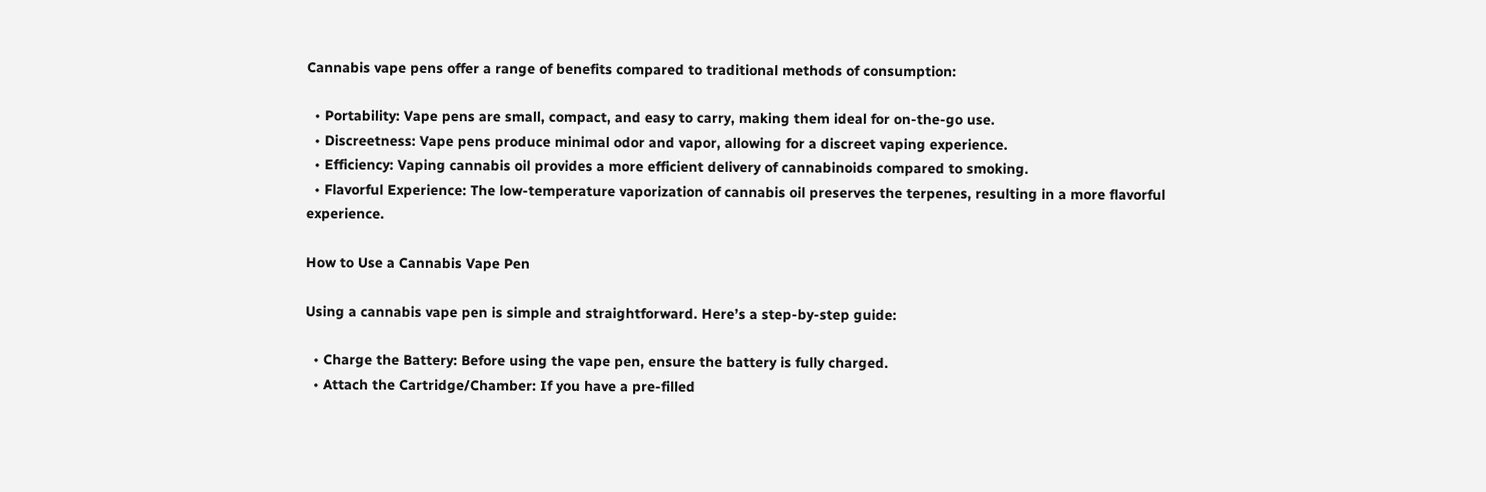Cannabis vape pens offer a range of benefits compared to traditional methods of consumption:

  • Portability: Vape pens are small, compact, and easy to carry, making them ideal for on-the-go use.
  • Discreetness: Vape pens produce minimal odor and vapor, allowing for a discreet vaping experience.
  • Efficiency: Vaping cannabis oil provides a more efficient delivery of cannabinoids compared to smoking.
  • Flavorful Experience: The low-temperature vaporization of cannabis oil preserves the terpenes, resulting in a more flavorful experience.

How to Use a Cannabis Vape Pen

Using a cannabis vape pen is simple and straightforward. Here’s a step-by-step guide:

  • Charge the Battery: Before using the vape pen, ensure the battery is fully charged.
  • Attach the Cartridge/Chamber: If you have a pre-filled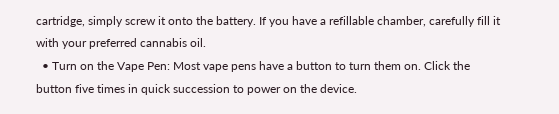cartridge, simply screw it onto the battery. If you have a refillable chamber, carefully fill it with your preferred cannabis oil.
  • Turn on the Vape Pen: Most vape pens have a button to turn them on. Click the button five times in quick succession to power on the device.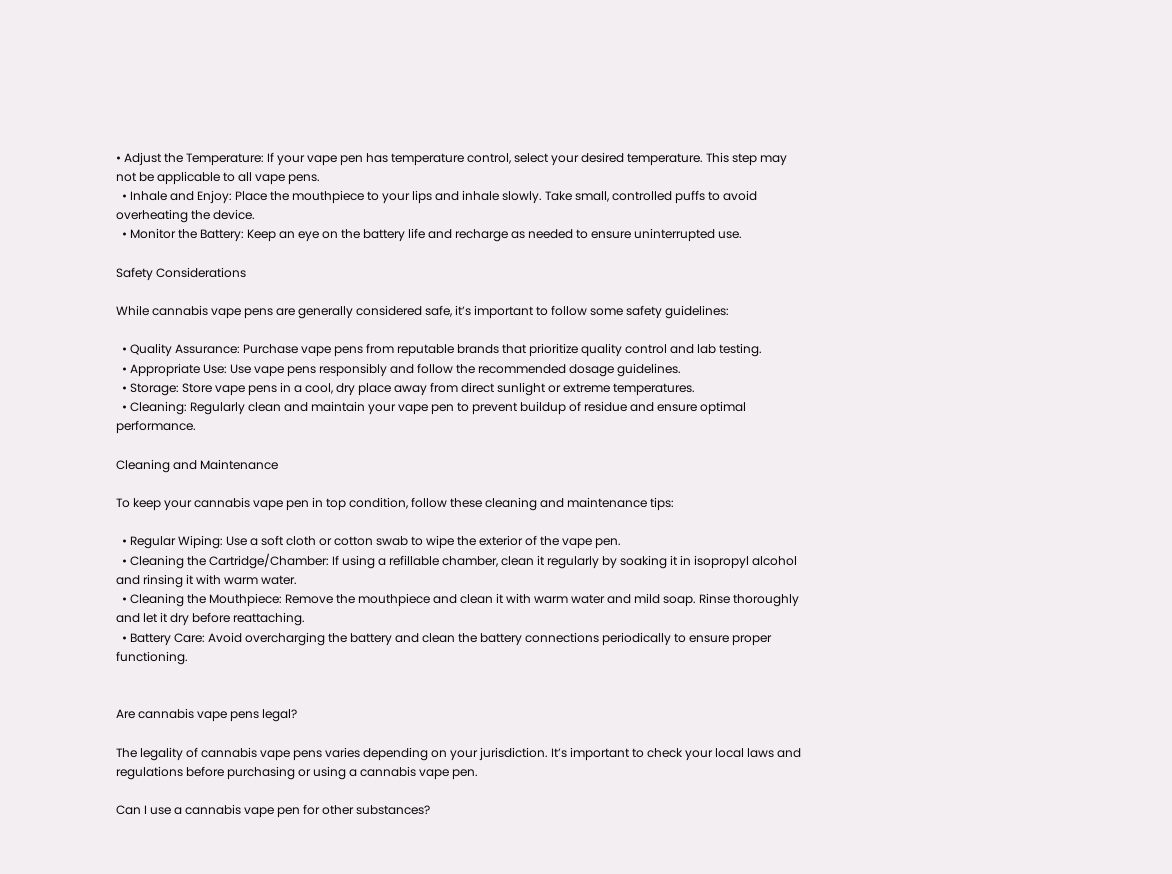• Adjust the Temperature: If your vape pen has temperature control, select your desired temperature. This step may not be applicable to all vape pens.
  • Inhale and Enjoy: Place the mouthpiece to your lips and inhale slowly. Take small, controlled puffs to avoid overheating the device.
  • Monitor the Battery: Keep an eye on the battery life and recharge as needed to ensure uninterrupted use.

Safety Considerations

While cannabis vape pens are generally considered safe, it’s important to follow some safety guidelines:

  • Quality Assurance: Purchase vape pens from reputable brands that prioritize quality control and lab testing.
  • Appropriate Use: Use vape pens responsibly and follow the recommended dosage guidelines.
  • Storage: Store vape pens in a cool, dry place away from direct sunlight or extreme temperatures.
  • Cleaning: Regularly clean and maintain your vape pen to prevent buildup of residue and ensure optimal performance.

Cleaning and Maintenance

To keep your cannabis vape pen in top condition, follow these cleaning and maintenance tips:

  • Regular Wiping: Use a soft cloth or cotton swab to wipe the exterior of the vape pen.
  • Cleaning the Cartridge/Chamber: If using a refillable chamber, clean it regularly by soaking it in isopropyl alcohol and rinsing it with warm water.
  • Cleaning the Mouthpiece: Remove the mouthpiece and clean it with warm water and mild soap. Rinse thoroughly and let it dry before reattaching.
  • Battery Care: Avoid overcharging the battery and clean the battery connections periodically to ensure proper functioning.


Are cannabis vape pens legal?

The legality of cannabis vape pens varies depending on your jurisdiction. It’s important to check your local laws and regulations before purchasing or using a cannabis vape pen.

Can I use a cannabis vape pen for other substances?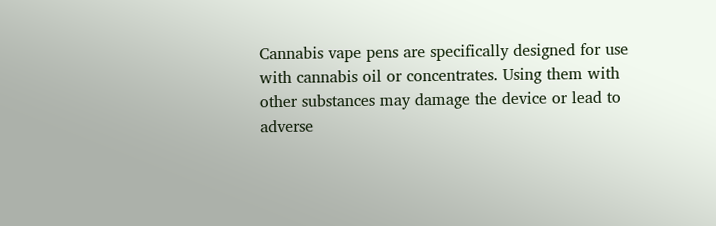Cannabis vape pens are specifically designed for use with cannabis oil or concentrates. Using them with other substances may damage the device or lead to adverse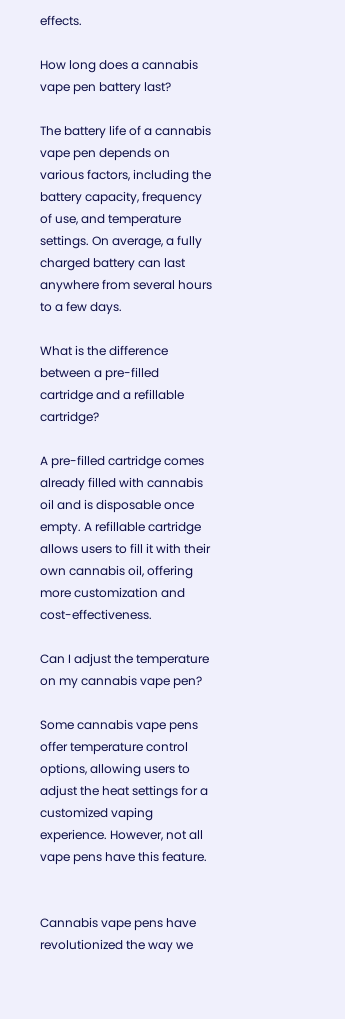effects.

How long does a cannabis vape pen battery last?

The battery life of a cannabis vape pen depends on various factors, including the battery capacity, frequency of use, and temperature settings. On average, a fully charged battery can last anywhere from several hours to a few days.

What is the difference between a pre-filled cartridge and a refillable cartridge?

A pre-filled cartridge comes already filled with cannabis oil and is disposable once empty. A refillable cartridge allows users to fill it with their own cannabis oil, offering more customization and cost-effectiveness.

Can I adjust the temperature on my cannabis vape pen?

Some cannabis vape pens offer temperature control options, allowing users to adjust the heat settings for a customized vaping experience. However, not all vape pens have this feature.


Cannabis vape pens have revolutionized the way we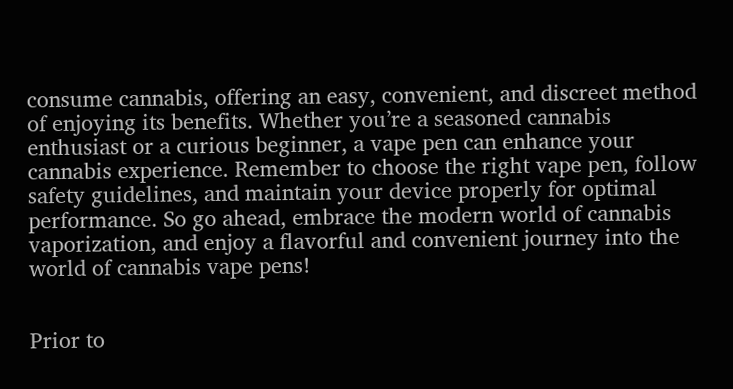consume cannabis, offering an easy, convenient, and discreet method of enjoying its benefits. Whether you’re a seasoned cannabis enthusiast or a curious beginner, a vape pen can enhance your cannabis experience. Remember to choose the right vape pen, follow safety guidelines, and maintain your device properly for optimal performance. So go ahead, embrace the modern world of cannabis vaporization, and enjoy a flavorful and convenient journey into the world of cannabis vape pens!


Prior to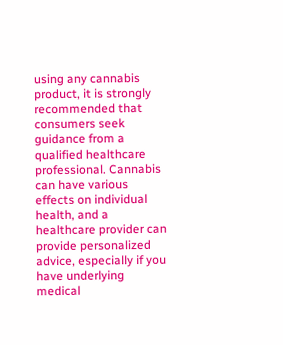using any cannabis product, it is strongly recommended that consumers seek guidance from a qualified healthcare professional. Cannabis can have various effects on individual health, and a healthcare provider can provide personalized advice, especially if you have underlying medical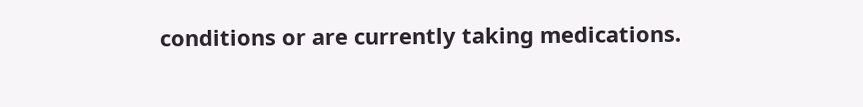conditions or are currently taking medications.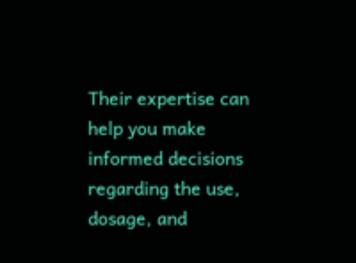Their expertise can help you make informed decisions regarding the use, dosage, and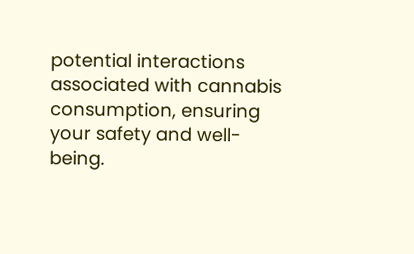potential interactions associated with cannabis consumption, ensuring your safety and well-being.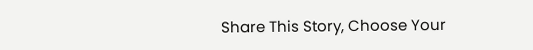Share This Story, Choose Your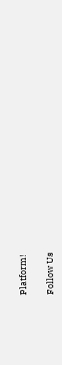Platform!

Follow Us